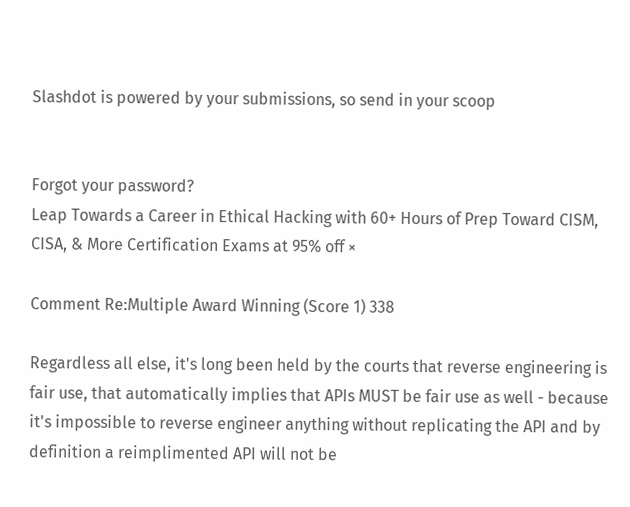Slashdot is powered by your submissions, so send in your scoop


Forgot your password?
Leap Towards a Career in Ethical Hacking with 60+ Hours of Prep Toward CISM, CISA, & More Certification Exams at 95% off ×

Comment Re:Multiple Award Winning (Score 1) 338

Regardless all else, it's long been held by the courts that reverse engineering is fair use, that automatically implies that APIs MUST be fair use as well - because it's impossible to reverse engineer anything without replicating the API and by definition a reimplimented API will not be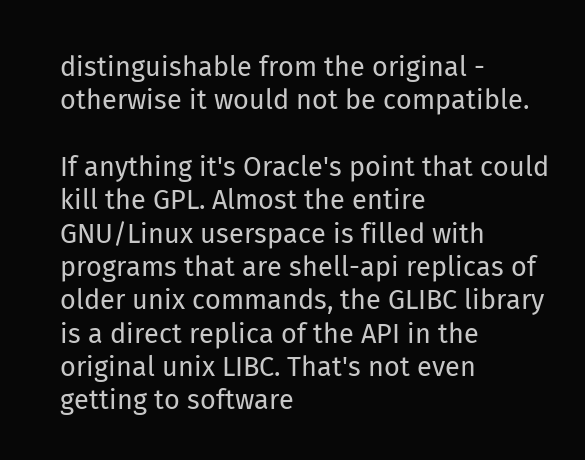distinguishable from the original - otherwise it would not be compatible.

If anything it's Oracle's point that could kill the GPL. Almost the entire GNU/Linux userspace is filled with programs that are shell-api replicas of older unix commands, the GLIBC library is a direct replica of the API in the original unix LIBC. That's not even getting to software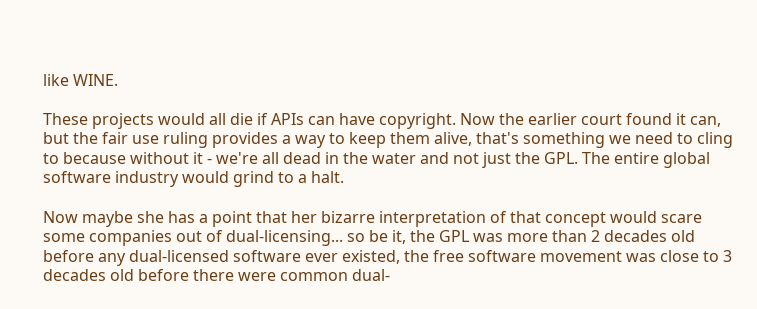like WINE.

These projects would all die if APIs can have copyright. Now the earlier court found it can, but the fair use ruling provides a way to keep them alive, that's something we need to cling to because without it - we're all dead in the water and not just the GPL. The entire global software industry would grind to a halt.

Now maybe she has a point that her bizarre interpretation of that concept would scare some companies out of dual-licensing... so be it, the GPL was more than 2 decades old before any dual-licensed software ever existed, the free software movement was close to 3 decades old before there were common dual-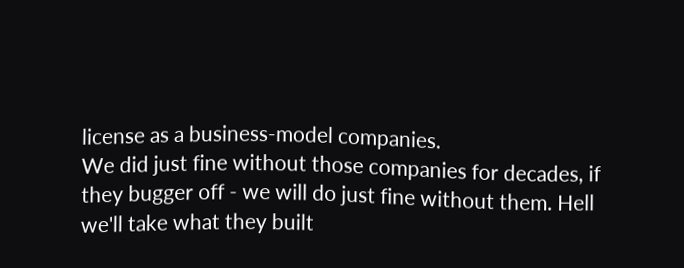license as a business-model companies.
We did just fine without those companies for decades, if they bugger off - we will do just fine without them. Hell we'll take what they built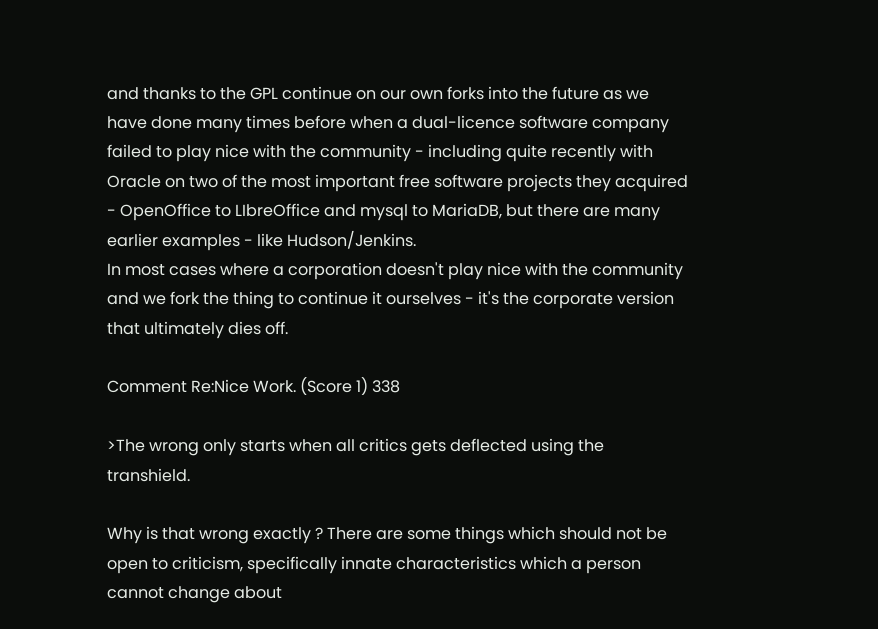and thanks to the GPL continue on our own forks into the future as we have done many times before when a dual-licence software company failed to play nice with the community - including quite recently with Oracle on two of the most important free software projects they acquired - OpenOffice to LIbreOffice and mysql to MariaDB, but there are many earlier examples - like Hudson/Jenkins.
In most cases where a corporation doesn't play nice with the community and we fork the thing to continue it ourselves - it's the corporate version that ultimately dies off.

Comment Re:Nice Work. (Score 1) 338

>The wrong only starts when all critics gets deflected using the transhield.

Why is that wrong exactly ? There are some things which should not be open to criticism, specifically innate characteristics which a person cannot change about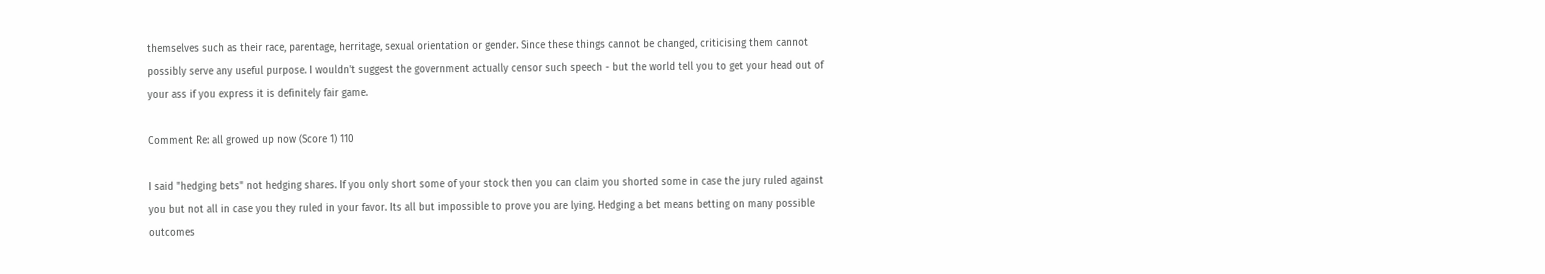themselves such as their race, parentage, herritage, sexual orientation or gender. Since these things cannot be changed, criticising them cannot possibly serve any useful purpose. I wouldn't suggest the government actually censor such speech - but the world tell you to get your head out of your ass if you express it is definitely fair game.

Comment Re: all growed up now (Score 1) 110

I said "hedging bets" not hedging shares. If you only short some of your stock then you can claim you shorted some in case the jury ruled against you but not all in case you they ruled in your favor. Its all but impossible to prove you are lying. Hedging a bet means betting on many possible outcomes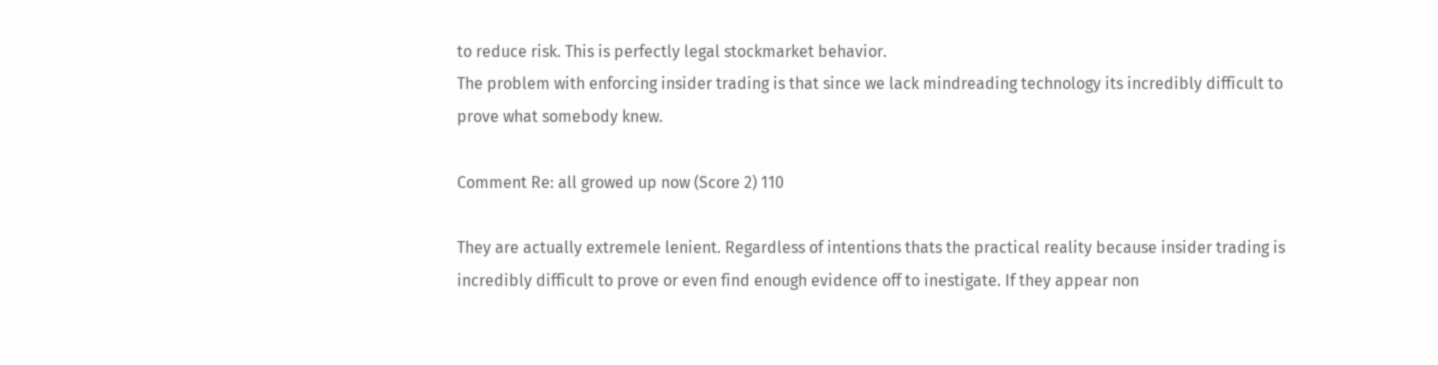to reduce risk. This is perfectly legal stockmarket behavior.
The problem with enforcing insider trading is that since we lack mindreading technology its incredibly difficult to prove what somebody knew.

Comment Re: all growed up now (Score 2) 110

They are actually extremele lenient. Regardless of intentions thats the practical reality because insider trading is incredibly difficult to prove or even find enough evidence off to inestigate. If they appear non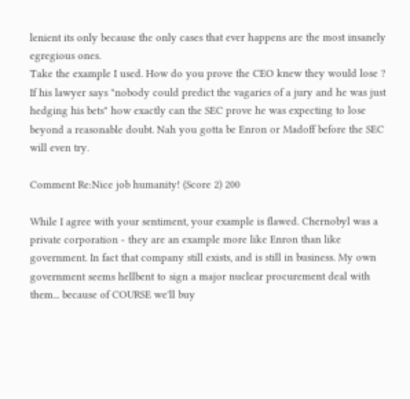lenient its only because the only cases that ever happens are the most insanely egregious ones.
Take the example I used. How do you prove the CEO knew they would lose ? If his lawyer says "nobody could predict the vagaries of a jury and he was just hedging his bets" how exactly can the SEC prove he was expecting to lose beyond a reasonable doubt. Nah you gotta be Enron or Madoff before the SEC will even try.

Comment Re:Nice job humanity! (Score 2) 200

While I agree with your sentiment, your example is flawed. Chernobyl was a private corporation - they are an example more like Enron than like government. In fact that company still exists, and is still in business. My own government seems hellbent to sign a major nuclear procurement deal with them... because of COURSE we'll buy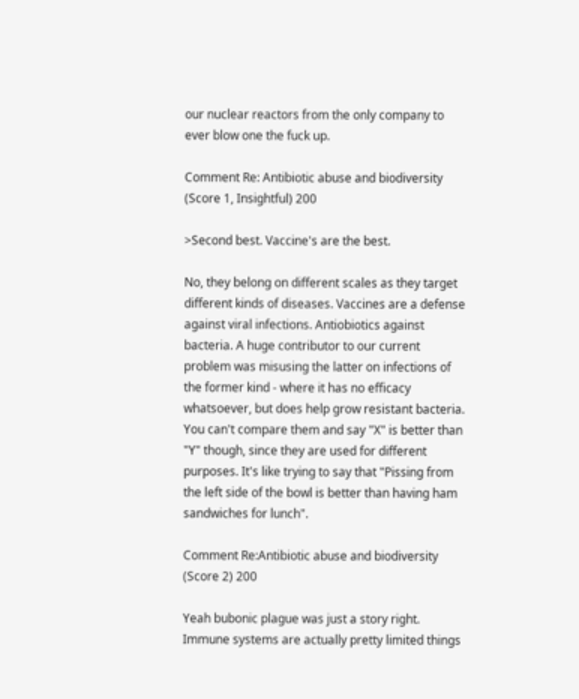our nuclear reactors from the only company to ever blow one the fuck up.

Comment Re: Antibiotic abuse and biodiversity (Score 1, Insightful) 200

>Second best. Vaccine's are the best.

No, they belong on different scales as they target different kinds of diseases. Vaccines are a defense against viral infections. Antiobiotics against bacteria. A huge contributor to our current problem was misusing the latter on infections of the former kind - where it has no efficacy whatsoever, but does help grow resistant bacteria.
You can't compare them and say "X" is better than "Y" though, since they are used for different purposes. It's like trying to say that "Pissing from the left side of the bowl is better than having ham sandwiches for lunch".

Comment Re:Antibiotic abuse and biodiversity (Score 2) 200

Yeah bubonic plague was just a story right. Immune systems are actually pretty limited things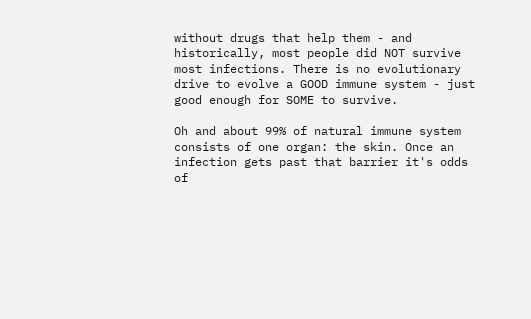without drugs that help them - and historically, most people did NOT survive most infections. There is no evolutionary drive to evolve a GOOD immune system - just good enough for SOME to survive.

Oh and about 99% of natural immune system consists of one organ: the skin. Once an infection gets past that barrier it's odds of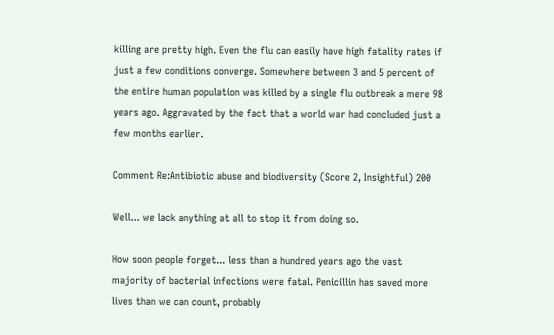killing are pretty high. Even the flu can easily have high fatality rates if just a few conditions converge. Somewhere between 3 and 5 percent of the entire human population was killed by a single flu outbreak a mere 98 years ago. Aggravated by the fact that a world war had concluded just a few months earlier.

Comment Re:Antibiotic abuse and biodiversity (Score 2, Insightful) 200

Well... we lack anything at all to stop it from doing so.

How soon people forget... less than a hundred years ago the vast majority of bacterial infections were fatal. Penicillin has saved more lives than we can count, probably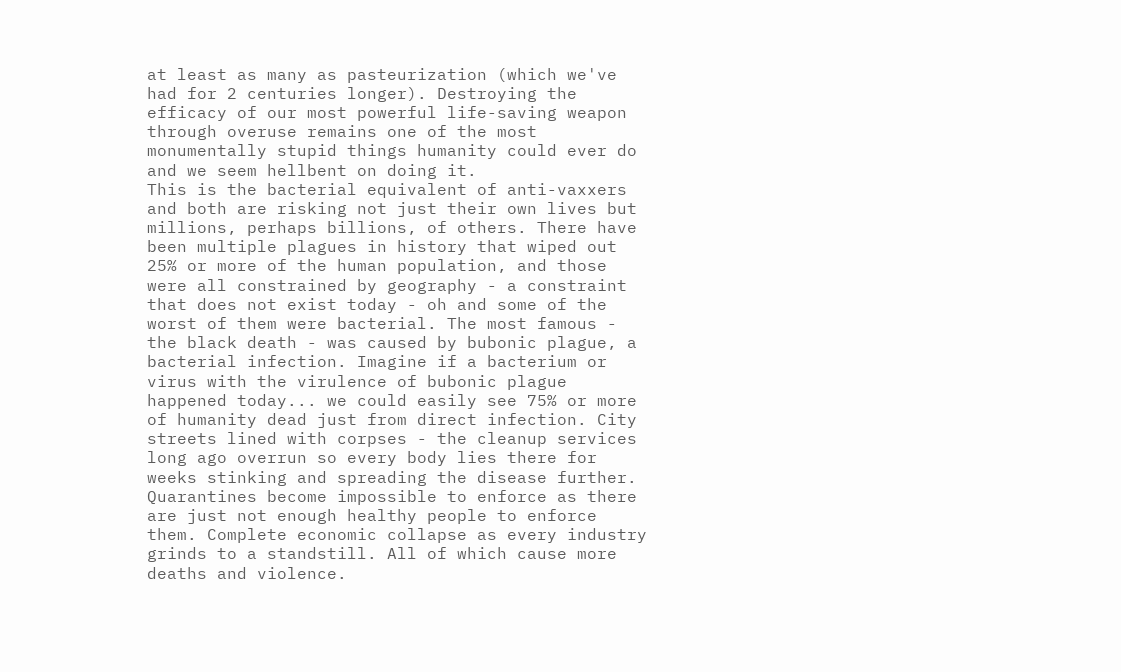at least as many as pasteurization (which we've had for 2 centuries longer). Destroying the efficacy of our most powerful life-saving weapon through overuse remains one of the most monumentally stupid things humanity could ever do and we seem hellbent on doing it.
This is the bacterial equivalent of anti-vaxxers and both are risking not just their own lives but millions, perhaps billions, of others. There have been multiple plagues in history that wiped out 25% or more of the human population, and those were all constrained by geography - a constraint that does not exist today - oh and some of the worst of them were bacterial. The most famous - the black death - was caused by bubonic plague, a bacterial infection. Imagine if a bacterium or virus with the virulence of bubonic plague happened today... we could easily see 75% or more of humanity dead just from direct infection. City streets lined with corpses - the cleanup services long ago overrun so every body lies there for weeks stinking and spreading the disease further. Quarantines become impossible to enforce as there are just not enough healthy people to enforce them. Complete economic collapse as every industry grinds to a standstill. All of which cause more deaths and violence.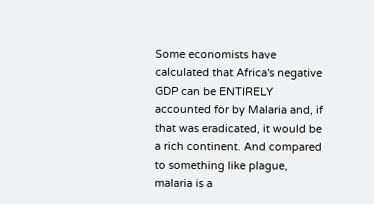Some economists have calculated that Africa's negative GDP can be ENTIRELY accounted for by Malaria and, if that was eradicated, it would be a rich continent. And compared to something like plague, malaria is a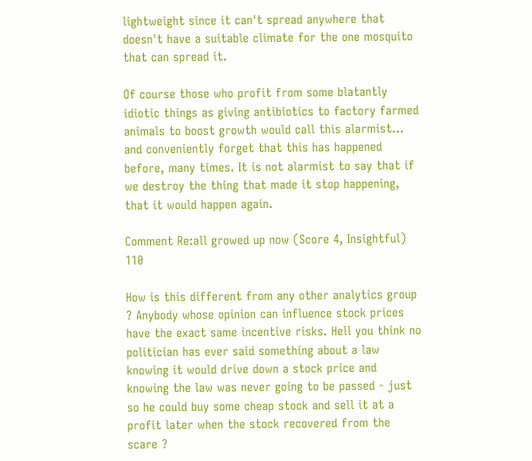lightweight since it can't spread anywhere that doesn't have a suitable climate for the one mosquito that can spread it.

Of course those who profit from some blatantly idiotic things as giving antibiotics to factory farmed animals to boost growth would call this alarmist... and conveniently forget that this has happened before, many times. It is not alarmist to say that if we destroy the thing that made it stop happening, that it would happen again.

Comment Re:all growed up now (Score 4, Insightful) 110

How is this different from any other analytics group ? Anybody whose opinion can influence stock prices have the exact same incentive risks. Hell you think no politician has ever said something about a law knowing it would drive down a stock price and knowing the law was never going to be passed - just so he could buy some cheap stock and sell it at a profit later when the stock recovered from the scare ?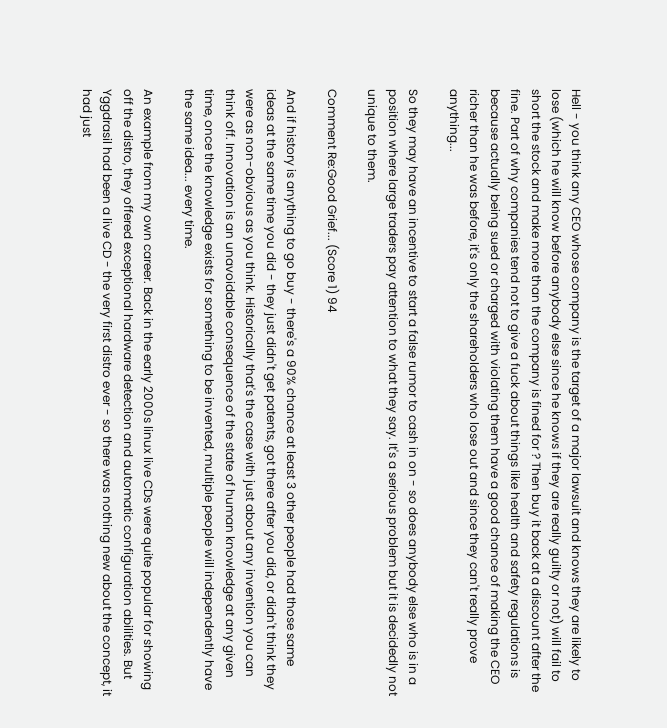Hell - you think any CEO whose company is the target of a major lawsuit and knows they are likely to lose (which he will know before anybody else since he knows if they are really guilty or not) will fail to short the stock and make more than the company is fined for ? Then buy it back at a discount after the fine. Part of why companies tend not to give a fuck about things like health and safety regulations is because actually being sued or charged with violating them have a good chance of making the CEO richer than he was before, it's only the shareholders who lose out and since they can't really prove anything...

So they may have an incentive to start a false rumor to cash in on - so does anybody else who is in a position where large traders pay attention to what they say. It's a serious problem but it is decidedly not unique to them.

Comment Re:Good Grief... (Score 1) 94

And if history is anything to go buy - there's a 90% chance at least 3 other people had those same ideas at the same time you did - they just didn't get patents, got there after you did, or didn't think they were as non-obvious as you think. Historically that's the case with just about any invention you can think off. Innovation is an unavoidable consequence of the state of human knowledge at any given time, once the knowledge exists for something to be invented, multiple people will independently have the same idea... every time.

An example from my own career. Back in the early 2000s linux live CDs were quite popular for showing off the distro, they offered exceptional hardware detection and automatic configuration abilities. But Yggdrasil had been a live CD - the very first distro ever - so there was nothing new about the concept, it had just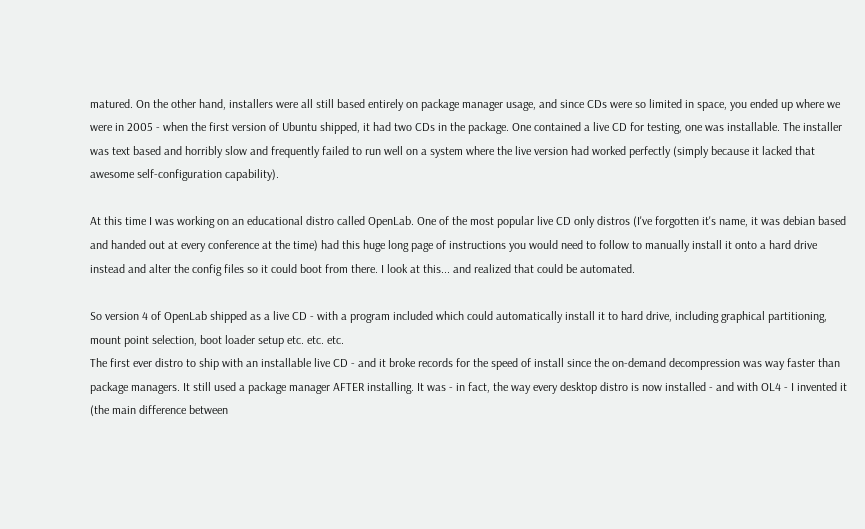matured. On the other hand, installers were all still based entirely on package manager usage, and since CDs were so limited in space, you ended up where we were in 2005 - when the first version of Ubuntu shipped, it had two CDs in the package. One contained a live CD for testing, one was installable. The installer was text based and horribly slow and frequently failed to run well on a system where the live version had worked perfectly (simply because it lacked that awesome self-configuration capability).

At this time I was working on an educational distro called OpenLab. One of the most popular live CD only distros (I've forgotten it's name, it was debian based and handed out at every conference at the time) had this huge long page of instructions you would need to follow to manually install it onto a hard drive instead and alter the config files so it could boot from there. I look at this... and realized that could be automated.

So version 4 of OpenLab shipped as a live CD - with a program included which could automatically install it to hard drive, including graphical partitioning, mount point selection, boot loader setup etc. etc. etc.
The first ever distro to ship with an installable live CD - and it broke records for the speed of install since the on-demand decompression was way faster than package managers. It still used a package manager AFTER installing. It was - in fact, the way every desktop distro is now installed - and with OL4 - I invented it (the main difference between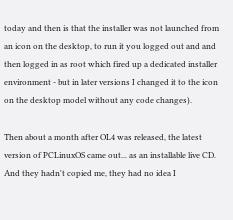today and then is that the installer was not launched from an icon on the desktop, to run it you logged out and and then logged in as root which fired up a dedicated installer environment - but in later versions I changed it to the icon on the desktop model without any code changes).

Then about a month after OL4 was released, the latest version of PCLinuxOS came out... as an installable live CD. And they hadn't copied me, they had no idea I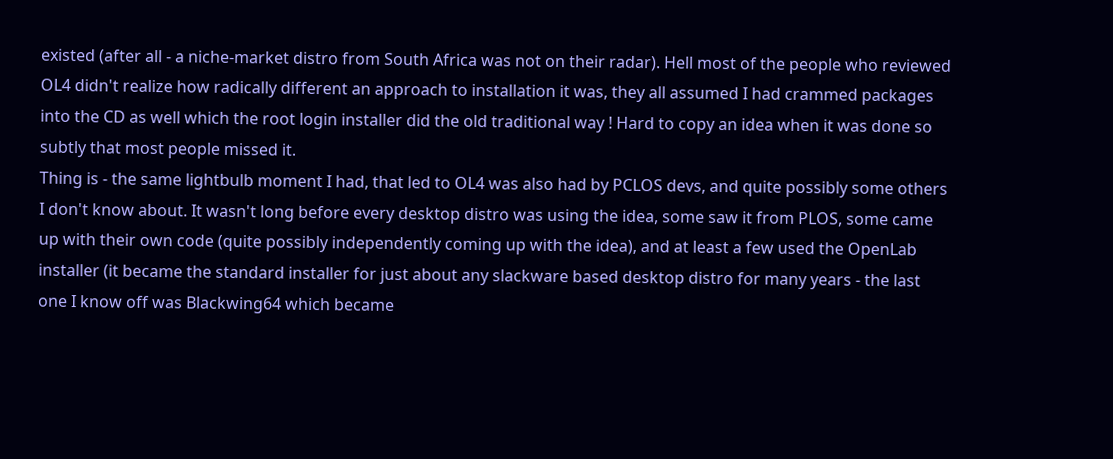existed (after all - a niche-market distro from South Africa was not on their radar). Hell most of the people who reviewed OL4 didn't realize how radically different an approach to installation it was, they all assumed I had crammed packages into the CD as well which the root login installer did the old traditional way ! Hard to copy an idea when it was done so subtly that most people missed it.
Thing is - the same lightbulb moment I had, that led to OL4 was also had by PCLOS devs, and quite possibly some others I don't know about. It wasn't long before every desktop distro was using the idea, some saw it from PLOS, some came up with their own code (quite possibly independently coming up with the idea), and at least a few used the OpenLab installer (it became the standard installer for just about any slackware based desktop distro for many years - the last one I know off was Blackwing64 which became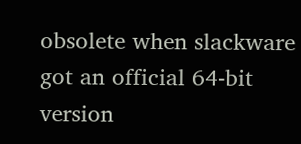obsolete when slackware got an official 64-bit version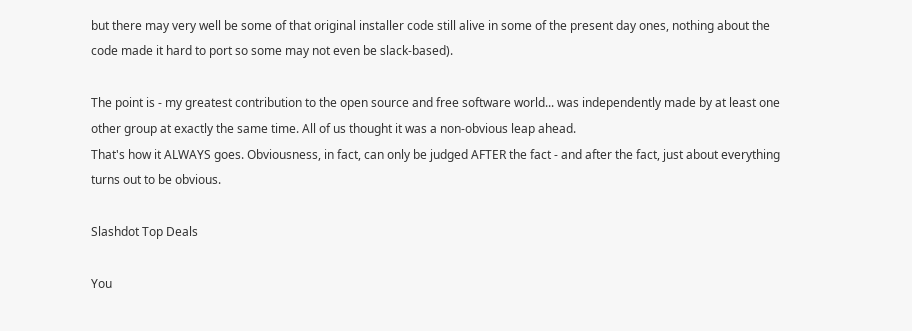but there may very well be some of that original installer code still alive in some of the present day ones, nothing about the code made it hard to port so some may not even be slack-based).

The point is - my greatest contribution to the open source and free software world... was independently made by at least one other group at exactly the same time. All of us thought it was a non-obvious leap ahead.
That's how it ALWAYS goes. Obviousness, in fact, can only be judged AFTER the fact - and after the fact, just about everything turns out to be obvious.

Slashdot Top Deals

You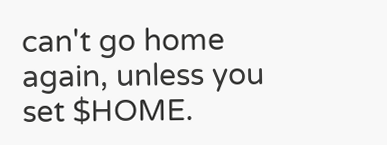can't go home again, unless you set $HOME.